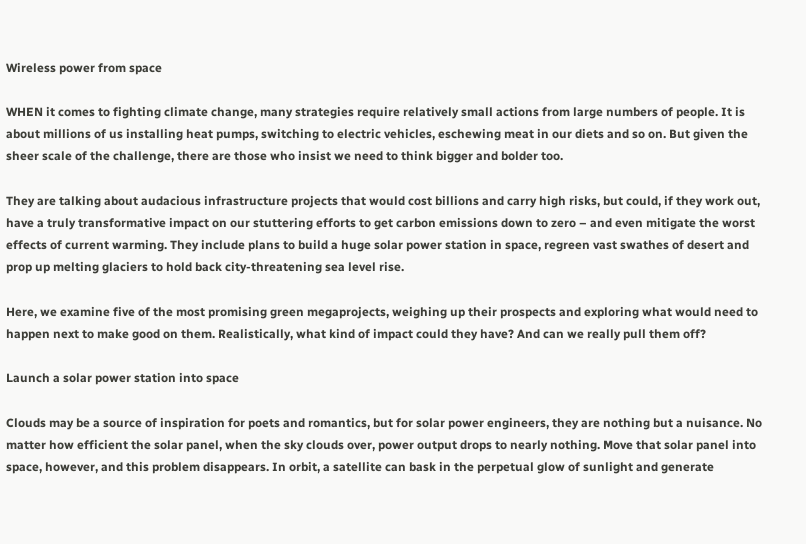Wireless power from space

WHEN it comes to fighting climate change, many strategies require relatively small actions from large numbers of people. It is about millions of us installing heat pumps, switching to electric vehicles, eschewing meat in our diets and so on. But given the sheer scale of the challenge, there are those who insist we need to think bigger and bolder too.

They are talking about audacious infrastructure projects that would cost billions and carry high risks, but could, if they work out, have a truly transformative impact on our stuttering efforts to get carbon emissions down to zero – and even mitigate the worst effects of current warming. They include plans to build a huge solar power station in space, regreen vast swathes of desert and prop up melting glaciers to hold back city-threatening sea level rise.

Here, we examine five of the most promising green megaprojects, weighing up their prospects and exploring what would need to happen next to make good on them. Realistically, what kind of impact could they have? And can we really pull them off?

Launch a solar power station into space

Clouds may be a source of inspiration for poets and romantics, but for solar power engineers, they are nothing but a nuisance. No matter how efficient the solar panel, when the sky clouds over, power output drops to nearly nothing. Move that solar panel into space, however, and this problem disappears. In orbit, a satellite can bask in the perpetual glow of sunlight and generate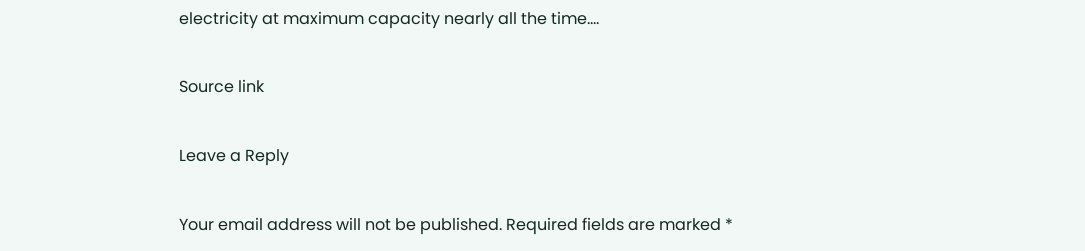electricity at maximum capacity nearly all the time.…

Source link

Leave a Reply

Your email address will not be published. Required fields are marked *